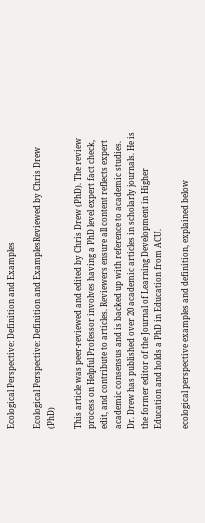Ecological Perspective: Definition and Examples

Ecological Perspective: Definition and ExamplesReviewed by Chris Drew (PhD)

This article was peer-reviewed and edited by Chris Drew (PhD). The review process on Helpful Professor involves having a PhD level expert fact check, edit, and contribute to articles. Reviewers ensure all content reflects expert academic consensus and is backed up with reference to academic studies. Dr. Drew has published over 20 academic articles in scholarly journals. He is the former editor of the Journal of Learning Development in Higher Education and holds a PhD in Education from ACU.

ecological perspective examples and definition, explained below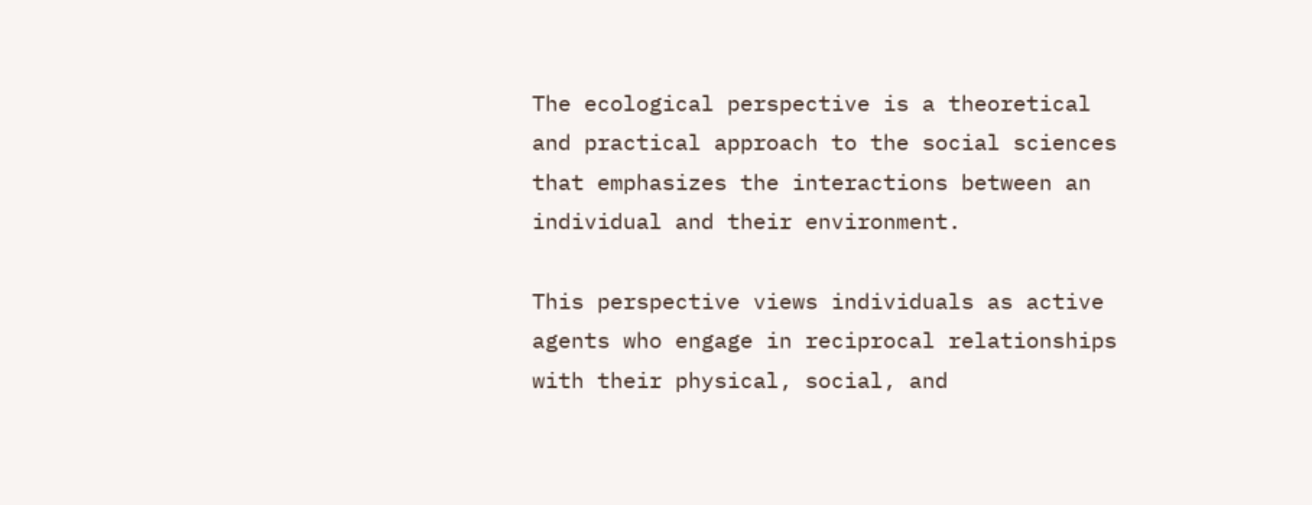The ecological perspective is a theoretical and practical approach to the social sciences that emphasizes the interactions between an individual and their environment.

This perspective views individuals as active agents who engage in reciprocal relationships with their physical, social, and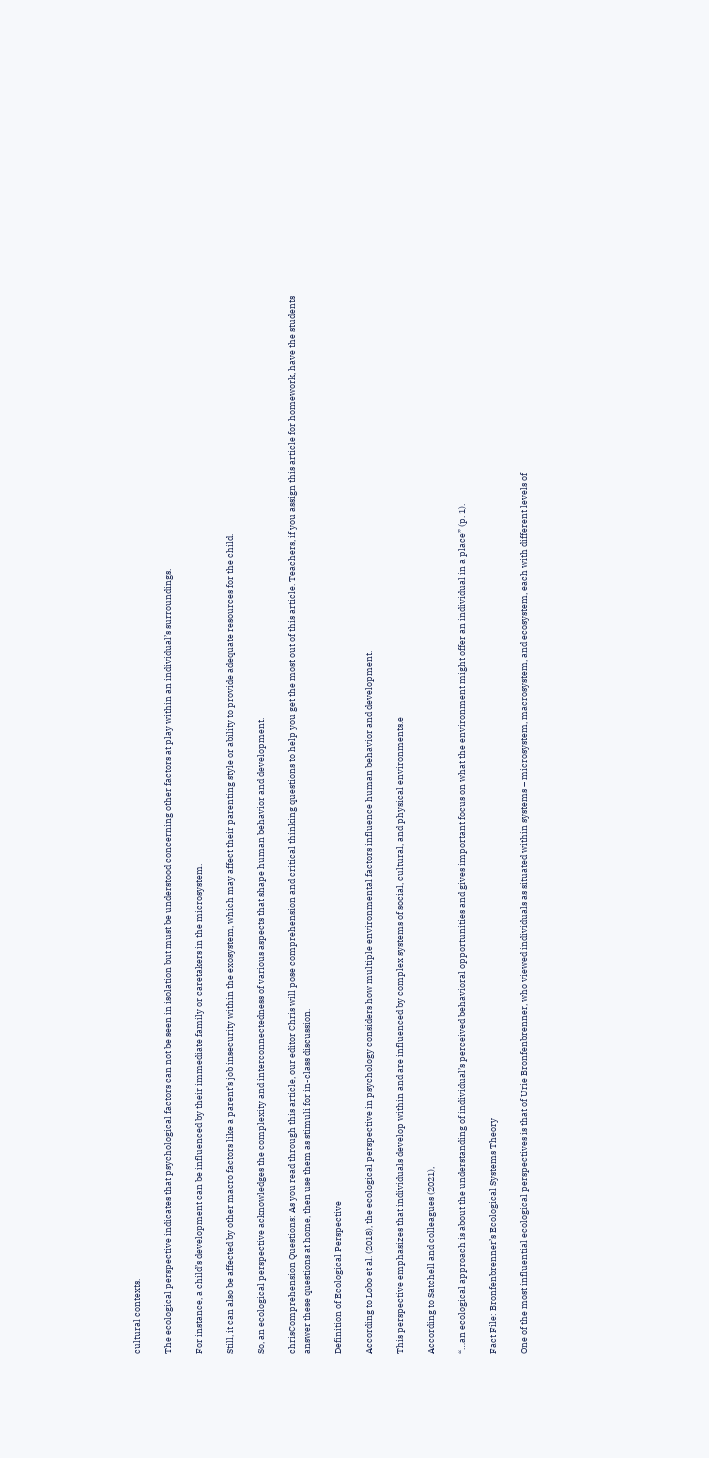cultural contexts.

The ecological perspective indicates that psychological factors can not be seen in isolation but must be understood concerning other factors at play within an individual’s surroundings.

For instance, a child’s development can be influenced by their immediate family or caretakers in the microsystem.

Still, it can also be affected by other macro factors like a parent’s job insecurity within the exosystem, which may affect their parenting style or ability to provide adequate resources for the child.

So, an ecological perspective acknowledges the complexity and interconnectedness of various aspects that shape human behavior and development.

chrisComprehension Questions: As you read through this article, our editor Chris will pose comprehension and critical thinking questions to help you get the most out of this article. Teachers, if you assign this article for homework, have the students answer these questions at home, then use them as stimuli for in-class discussion.

Definition of Ecological Perspective

According to Lobo et al. (2018), the ecological perspective in psychology considers how multiple environmental factors influence human behavior and development.

This perspective emphasizes that individuals develop within and are influenced by complex systems of social, cultural, and physical environments.e

According to Satchell and colleagues (2021),

“…an ecological approach is about the understanding of individual’s perceived behavioral opportunities and gives important focus on what the environment might offer an individual in a place” (p. 1).

Fact File: Bronfenbrenner’s Ecological Systems Theory

One of the most influential ecological perspectives is that of Urie Bronfenbrenner, who viewed individuals as situated within systems – microsystem, macrosystem, and ecosystem, each with different levels of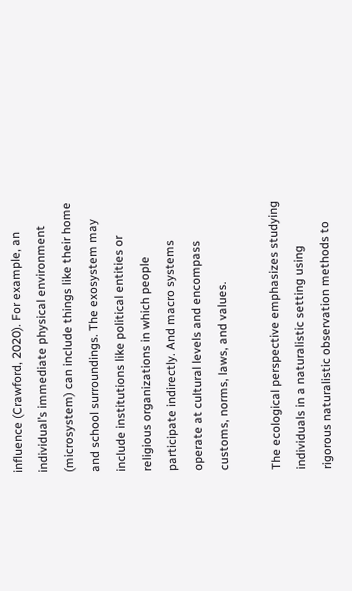influence (Crawford, 2020). For example, an individual’s immediate physical environment (microsystem) can include things like their home and school surroundings. The exosystem may include institutions like political entities or religious organizations in which people participate indirectly. And macro systems operate at cultural levels and encompass customs, norms, laws, and values.

The ecological perspective emphasizes studying individuals in a naturalistic setting using rigorous naturalistic observation methods to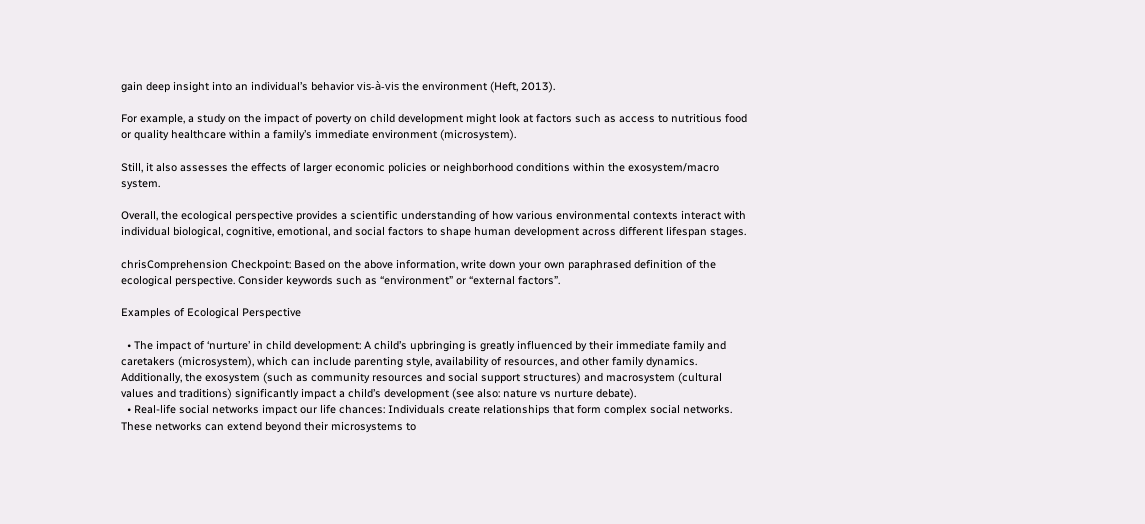gain deep insight into an individual’s behavior vis-à-vis the environment (Heft, 2013).

For example, a study on the impact of poverty on child development might look at factors such as access to nutritious food or quality healthcare within a family’s immediate environment (microsystem).

Still, it also assesses the effects of larger economic policies or neighborhood conditions within the exosystem/macro system.

Overall, the ecological perspective provides a scientific understanding of how various environmental contexts interact with individual biological, cognitive, emotional, and social factors to shape human development across different lifespan stages.

chrisComprehension Checkpoint: Based on the above information, write down your own paraphrased definition of the ecological perspective. Consider keywords such as “environment” or “external factors”.

Examples of Ecological Perspective

  • The impact of ‘nurture’ in child development: A child’s upbringing is greatly influenced by their immediate family and caretakers (microsystem), which can include parenting style, availability of resources, and other family dynamics. Additionally, the exosystem (such as community resources and social support structures) and macrosystem (cultural values and traditions) significantly impact a child’s development (see also: nature vs nurture debate).
  • Real-life social networks impact our life chances: Individuals create relationships that form complex social networks. These networks can extend beyond their microsystems to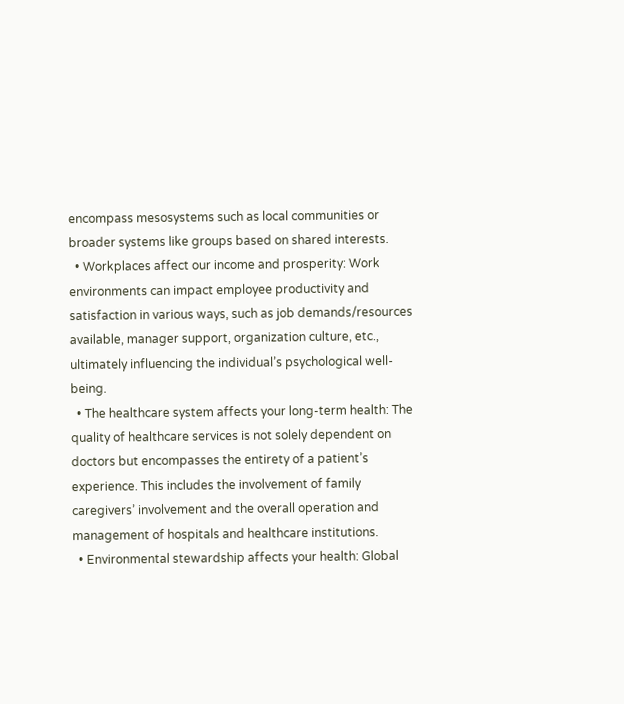encompass mesosystems such as local communities or broader systems like groups based on shared interests.
  • Workplaces affect our income and prosperity: Work environments can impact employee productivity and satisfaction in various ways, such as job demands/resources available, manager support, organization culture, etc., ultimately influencing the individual’s psychological well-being.
  • The healthcare system affects your long-term health: The quality of healthcare services is not solely dependent on doctors but encompasses the entirety of a patient’s experience. This includes the involvement of family caregivers’ involvement and the overall operation and management of hospitals and healthcare institutions.
  • Environmental stewardship affects your health: Global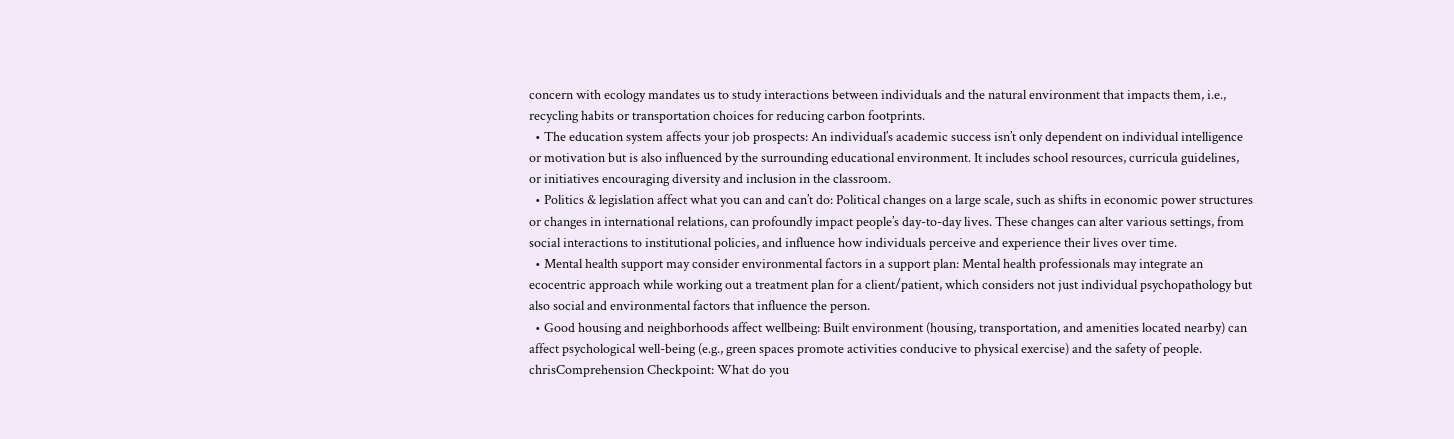concern with ecology mandates us to study interactions between individuals and the natural environment that impacts them, i.e., recycling habits or transportation choices for reducing carbon footprints.
  • The education system affects your job prospects: An individual’s academic success isn’t only dependent on individual intelligence or motivation but is also influenced by the surrounding educational environment. It includes school resources, curricula guidelines, or initiatives encouraging diversity and inclusion in the classroom.
  • Politics & legislation affect what you can and can’t do: Political changes on a large scale, such as shifts in economic power structures or changes in international relations, can profoundly impact people’s day-to-day lives. These changes can alter various settings, from social interactions to institutional policies, and influence how individuals perceive and experience their lives over time.
  • Mental health support may consider environmental factors in a support plan: Mental health professionals may integrate an ecocentric approach while working out a treatment plan for a client/patient, which considers not just individual psychopathology but also social and environmental factors that influence the person.
  • Good housing and neighborhoods affect wellbeing: Built environment (housing, transportation, and amenities located nearby) can affect psychological well-being (e.g., green spaces promote activities conducive to physical exercise) and the safety of people.
chrisComprehension Checkpoint: What do you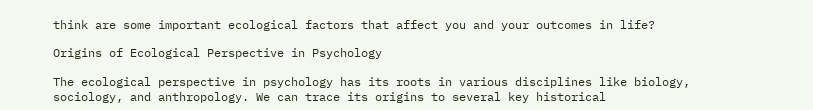think are some important ecological factors that affect you and your outcomes in life?

Origins of Ecological Perspective in Psychology

The ecological perspective in psychology has its roots in various disciplines like biology, sociology, and anthropology. We can trace its origins to several key historical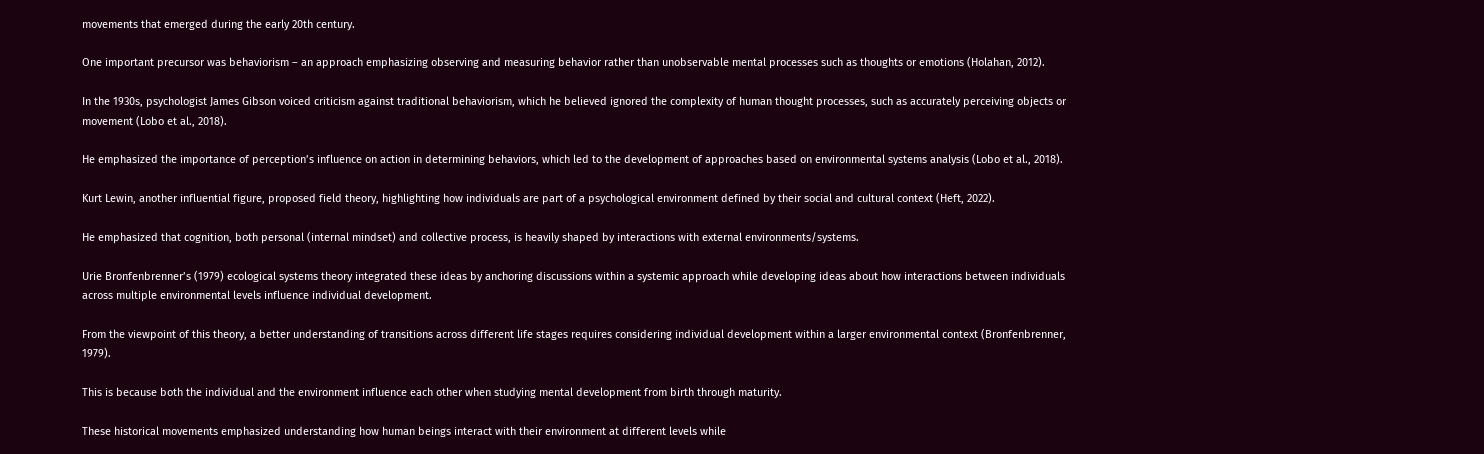movements that emerged during the early 20th century.

One important precursor was behaviorism – an approach emphasizing observing and measuring behavior rather than unobservable mental processes such as thoughts or emotions (Holahan, 2012).

In the 1930s, psychologist James Gibson voiced criticism against traditional behaviorism, which he believed ignored the complexity of human thought processes, such as accurately perceiving objects or movement (Lobo et al., 2018).

He emphasized the importance of perception’s influence on action in determining behaviors, which led to the development of approaches based on environmental systems analysis (Lobo et al., 2018).

Kurt Lewin, another influential figure, proposed field theory, highlighting how individuals are part of a psychological environment defined by their social and cultural context (Heft, 2022).

He emphasized that cognition, both personal (internal mindset) and collective process, is heavily shaped by interactions with external environments/systems.

Urie Bronfenbrenner’s (1979) ecological systems theory integrated these ideas by anchoring discussions within a systemic approach while developing ideas about how interactions between individuals across multiple environmental levels influence individual development.

From the viewpoint of this theory, a better understanding of transitions across different life stages requires considering individual development within a larger environmental context (Bronfenbrenner, 1979).

This is because both the individual and the environment influence each other when studying mental development from birth through maturity.

These historical movements emphasized understanding how human beings interact with their environment at different levels while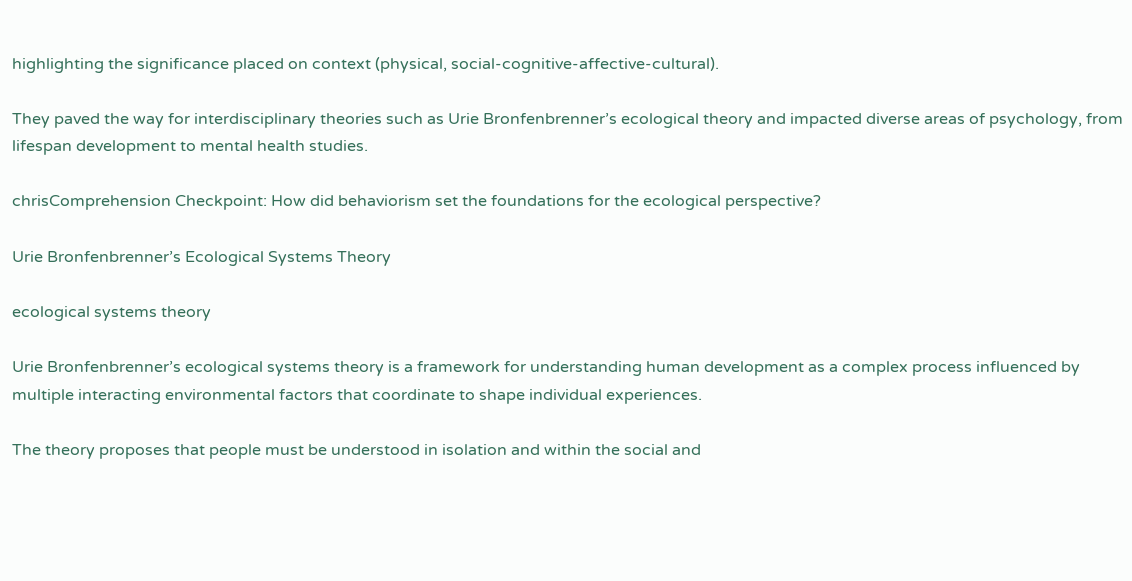highlighting the significance placed on context (physical, social-cognitive-affective-cultural).

They paved the way for interdisciplinary theories such as Urie Bronfenbrenner’s ecological theory and impacted diverse areas of psychology, from lifespan development to mental health studies.

chrisComprehension Checkpoint: How did behaviorism set the foundations for the ecological perspective?

Urie Bronfenbrenner’s Ecological Systems Theory

ecological systems theory

Urie Bronfenbrenner’s ecological systems theory is a framework for understanding human development as a complex process influenced by multiple interacting environmental factors that coordinate to shape individual experiences.

The theory proposes that people must be understood in isolation and within the social and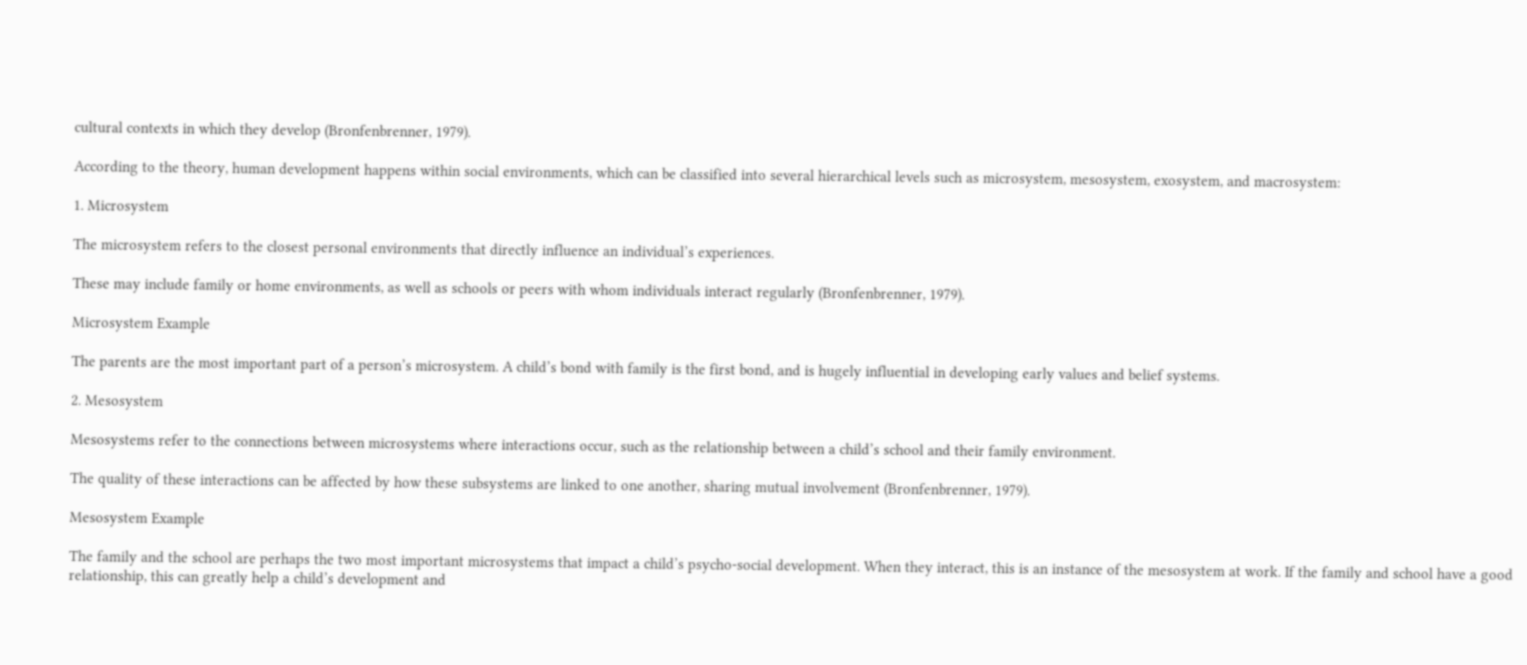cultural contexts in which they develop (Bronfenbrenner, 1979).

According to the theory, human development happens within social environments, which can be classified into several hierarchical levels such as microsystem, mesosystem, exosystem, and macrosystem:

1. Microsystem

The microsystem refers to the closest personal environments that directly influence an individual’s experiences.

These may include family or home environments, as well as schools or peers with whom individuals interact regularly (Bronfenbrenner, 1979).

Microsystem Example

The parents are the most important part of a person’s microsystem. A child’s bond with family is the first bond, and is hugely influential in developing early values and belief systems.

2. Mesosystem

Mesosystems refer to the connections between microsystems where interactions occur, such as the relationship between a child’s school and their family environment.

The quality of these interactions can be affected by how these subsystems are linked to one another, sharing mutual involvement (Bronfenbrenner, 1979).

Mesosystem Example

The family and the school are perhaps the two most important microsystems that impact a child’s psycho-social development. When they interact, this is an instance of the mesosystem at work. If the family and school have a good relationship, this can greatly help a child’s development and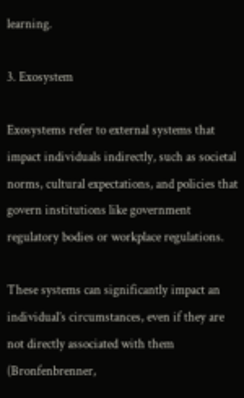learning.

3. Exosystem

Exosystems refer to external systems that impact individuals indirectly, such as societal norms, cultural expectations, and policies that govern institutions like government regulatory bodies or workplace regulations.

These systems can significantly impact an individual’s circumstances, even if they are not directly associated with them (Bronfenbrenner,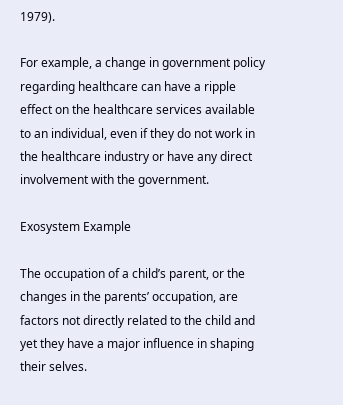1979).

For example, a change in government policy regarding healthcare can have a ripple effect on the healthcare services available to an individual, even if they do not work in the healthcare industry or have any direct involvement with the government.

Exosystem Example

The occupation of a child’s parent, or the changes in the parents’ occupation, are factors not directly related to the child and yet they have a major influence in shaping their selves.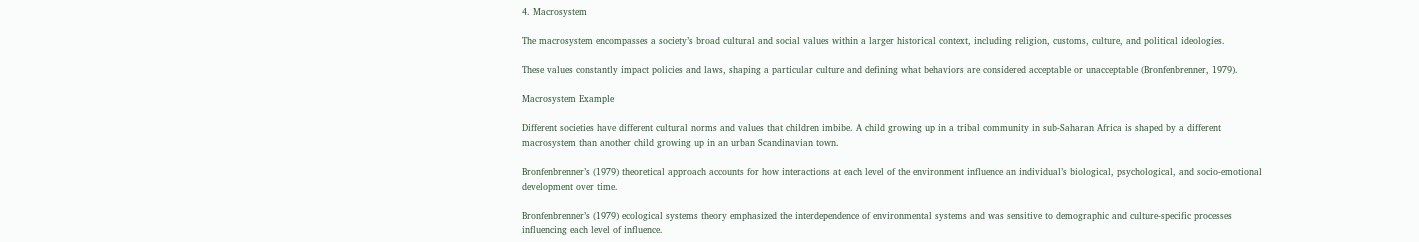4. Macrosystem

The macrosystem encompasses a society’s broad cultural and social values within a larger historical context, including religion, customs, culture, and political ideologies.

These values constantly impact policies and laws, shaping a particular culture and defining what behaviors are considered acceptable or unacceptable (Bronfenbrenner, 1979).

Macrosystem Example

Different societies have different cultural norms and values that children imbibe. A child growing up in a tribal community in sub-Saharan Africa is shaped by a different macrosystem than another child growing up in an urban Scandinavian town.

Bronfenbrenner’s (1979) theoretical approach accounts for how interactions at each level of the environment influence an individual’s biological, psychological, and socio-emotional development over time.

Bronfenbrenner’s (1979) ecological systems theory emphasized the interdependence of environmental systems and was sensitive to demographic and culture-specific processes influencing each level of influence.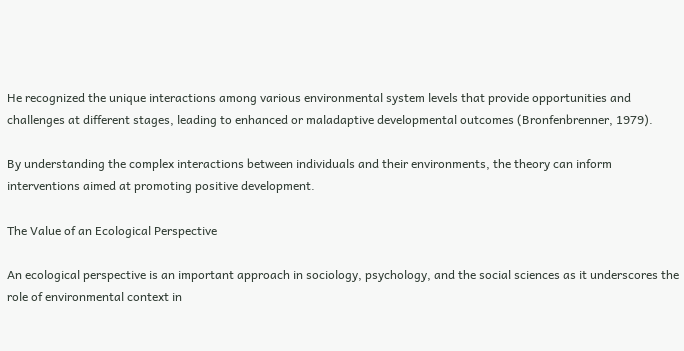He recognized the unique interactions among various environmental system levels that provide opportunities and challenges at different stages, leading to enhanced or maladaptive developmental outcomes (Bronfenbrenner, 1979).

By understanding the complex interactions between individuals and their environments, the theory can inform interventions aimed at promoting positive development.

The Value of an Ecological Perspective

An ecological perspective is an important approach in sociology, psychology, and the social sciences as it underscores the role of environmental context in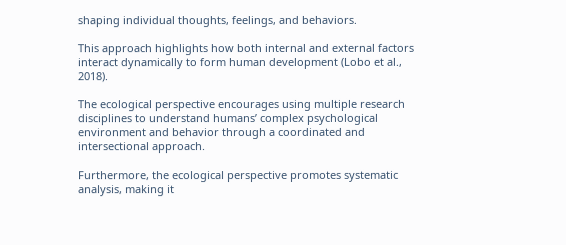shaping individual thoughts, feelings, and behaviors.

This approach highlights how both internal and external factors interact dynamically to form human development (Lobo et al., 2018).

The ecological perspective encourages using multiple research disciplines to understand humans’ complex psychological environment and behavior through a coordinated and intersectional approach.

Furthermore, the ecological perspective promotes systematic analysis, making it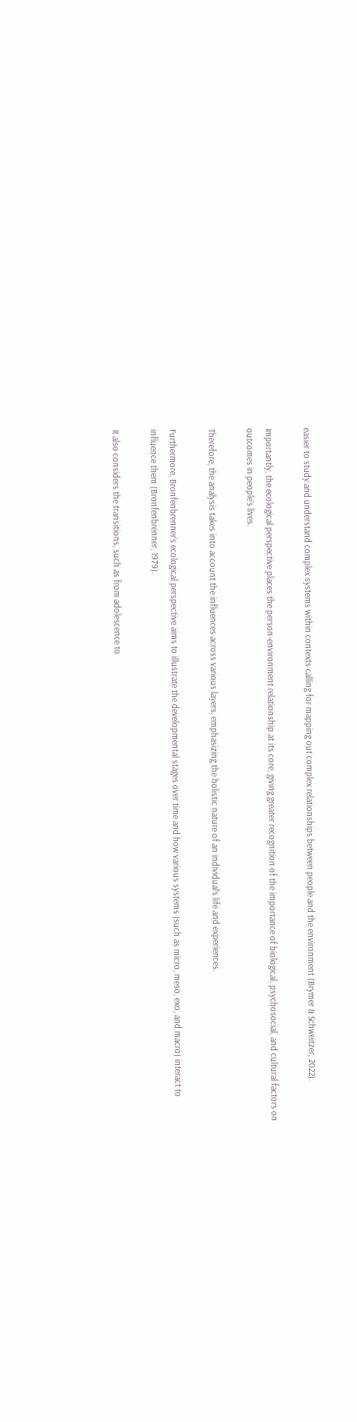easier to study and understand complex systems within contexts calling for mapping out complex relationships between people and the environment (Brymer & Schweitzer, 2022).

Importantly, the ecological perspective places the person-environment relationship at its core, giving greater recognition of the importance of biological, psychosocial, and cultural factors on outcomes in people’s lives.

Therefore, the analysis takes into account the influences across various layers, emphasizing the holistic nature of an individual’s life and experiences.

Furthermore, Bronfenbrenner’s ecological perspective aims to illustrate the developmental stages over time and how various systems (such as micro, meso, exo, and macro) interact to influence them (Bronfenbrenner, 1979).

It also considers the transitions, such as from adolescence to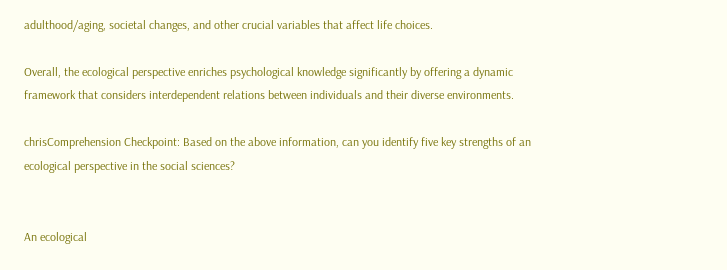adulthood/aging, societal changes, and other crucial variables that affect life choices.

Overall, the ecological perspective enriches psychological knowledge significantly by offering a dynamic framework that considers interdependent relations between individuals and their diverse environments.

chrisComprehension Checkpoint: Based on the above information, can you identify five key strengths of an ecological perspective in the social sciences?


An ecological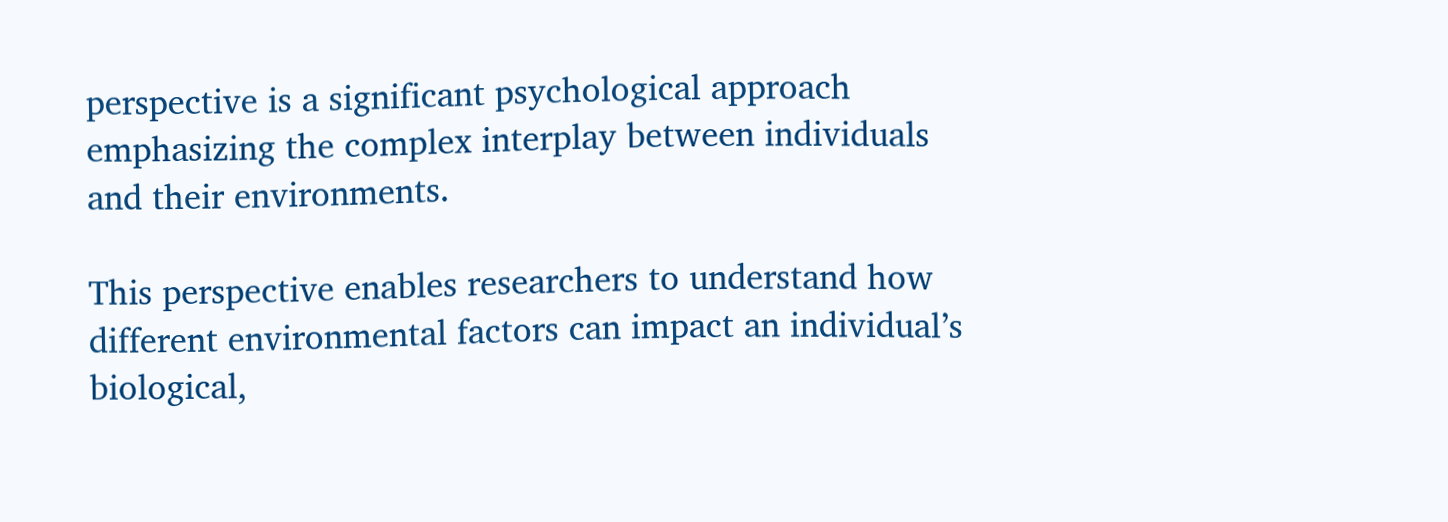perspective is a significant psychological approach emphasizing the complex interplay between individuals and their environments.

This perspective enables researchers to understand how different environmental factors can impact an individual’s biological,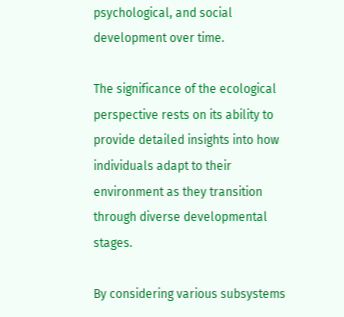psychological, and social development over time.

The significance of the ecological perspective rests on its ability to provide detailed insights into how individuals adapt to their environment as they transition through diverse developmental stages.

By considering various subsystems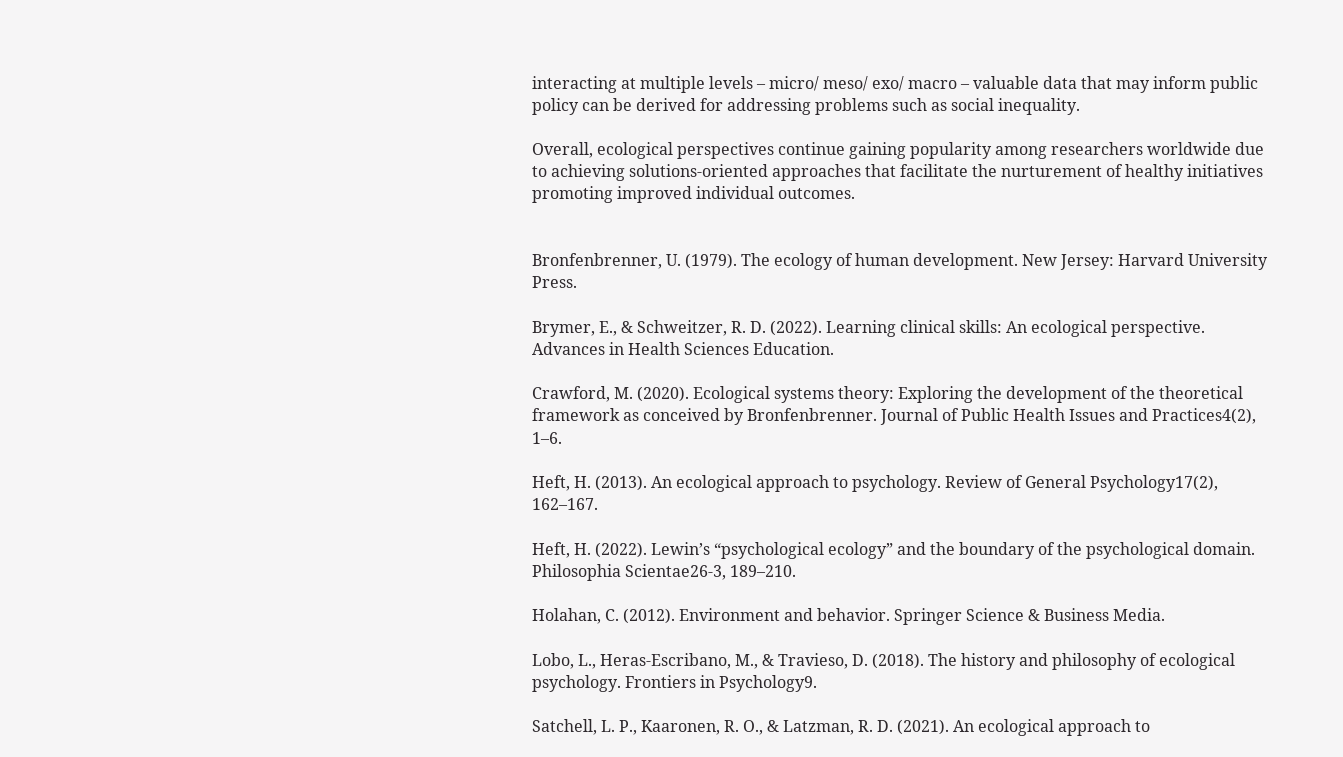interacting at multiple levels – micro/ meso/ exo/ macro – valuable data that may inform public policy can be derived for addressing problems such as social inequality.

Overall, ecological perspectives continue gaining popularity among researchers worldwide due to achieving solutions-oriented approaches that facilitate the nurturement of healthy initiatives promoting improved individual outcomes.


Bronfenbrenner, U. (1979). The ecology of human development. New Jersey: Harvard University Press.

Brymer, E., & Schweitzer, R. D. (2022). Learning clinical skills: An ecological perspective. Advances in Health Sciences Education.

Crawford, M. (2020). Ecological systems theory: Exploring the development of the theoretical framework as conceived by Bronfenbrenner. Journal of Public Health Issues and Practices4(2), 1–6.

Heft, H. (2013). An ecological approach to psychology. Review of General Psychology17(2), 162–167.

Heft, H. (2022). Lewin’s “psychological ecology” and the boundary of the psychological domain. Philosophia Scientae26-3, 189–210.

Holahan, C. (2012). Environment and behavior. Springer Science & Business Media.

Lobo, L., Heras-Escribano, M., & Travieso, D. (2018). The history and philosophy of ecological psychology. Frontiers in Psychology9.

Satchell, L. P., Kaaronen, R. O., & Latzman, R. D. (2021). An ecological approach to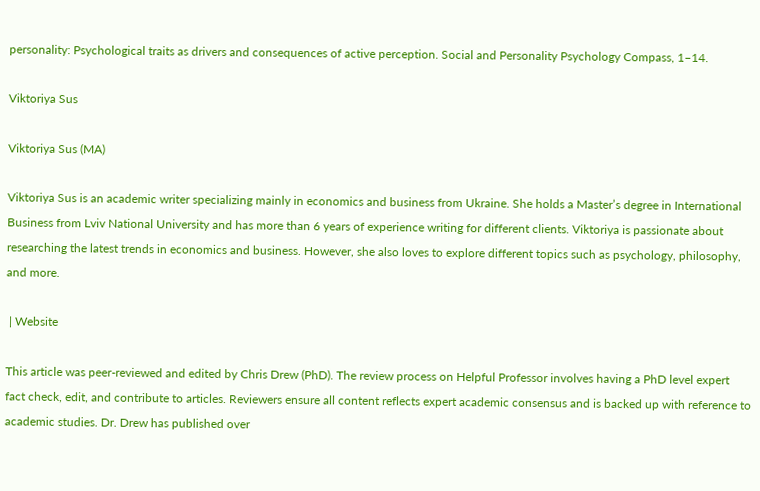personality: Psychological traits as drivers and consequences of active perception. Social and Personality Psychology Compass, 1–14.

Viktoriya Sus

Viktoriya Sus (MA)

Viktoriya Sus is an academic writer specializing mainly in economics and business from Ukraine. She holds a Master’s degree in International Business from Lviv National University and has more than 6 years of experience writing for different clients. Viktoriya is passionate about researching the latest trends in economics and business. However, she also loves to explore different topics such as psychology, philosophy, and more.

 | Website

This article was peer-reviewed and edited by Chris Drew (PhD). The review process on Helpful Professor involves having a PhD level expert fact check, edit, and contribute to articles. Reviewers ensure all content reflects expert academic consensus and is backed up with reference to academic studies. Dr. Drew has published over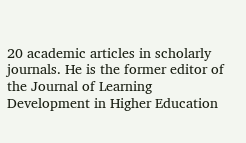20 academic articles in scholarly journals. He is the former editor of the Journal of Learning Development in Higher Education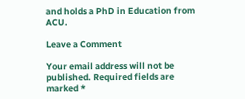and holds a PhD in Education from ACU.

Leave a Comment

Your email address will not be published. Required fields are marked *